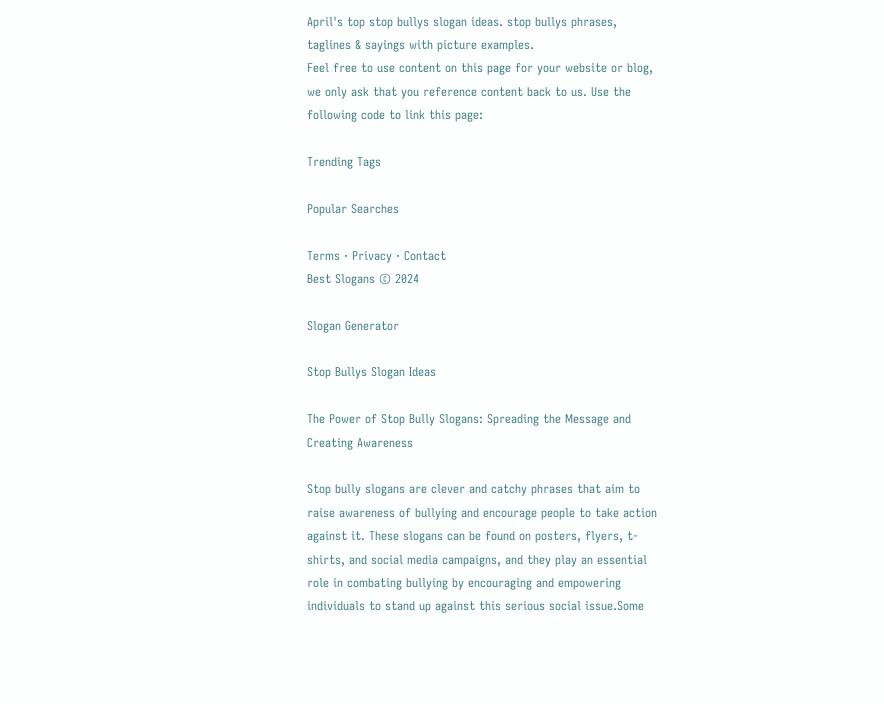April's top stop bullys slogan ideas. stop bullys phrases, taglines & sayings with picture examples.
Feel free to use content on this page for your website or blog, we only ask that you reference content back to us. Use the following code to link this page:

Trending Tags

Popular Searches

Terms · Privacy · Contact
Best Slogans © 2024

Slogan Generator

Stop Bullys Slogan Ideas

The Power of Stop Bully Slogans: Spreading the Message and Creating Awareness

Stop bully slogans are clever and catchy phrases that aim to raise awareness of bullying and encourage people to take action against it. These slogans can be found on posters, flyers, t-shirts, and social media campaigns, and they play an essential role in combating bullying by encouraging and empowering individuals to stand up against this serious social issue.Some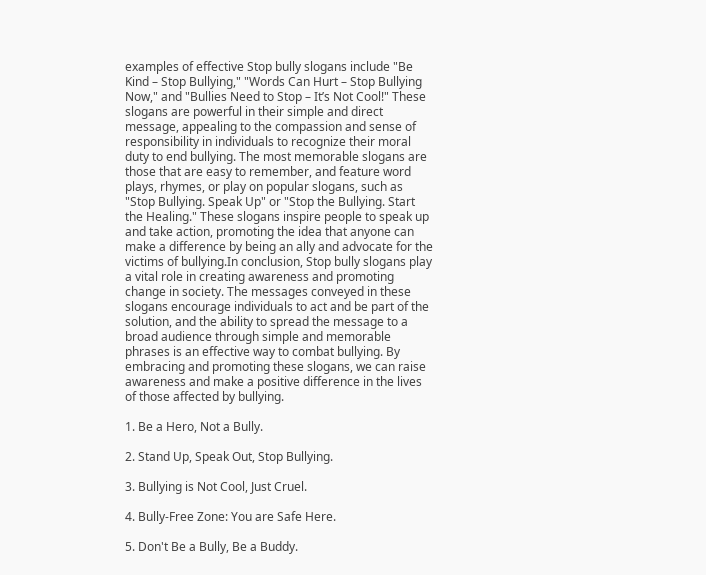examples of effective Stop bully slogans include "Be Kind – Stop Bullying," "Words Can Hurt – Stop Bullying Now," and "Bullies Need to Stop – It’s Not Cool!" These slogans are powerful in their simple and direct message, appealing to the compassion and sense of responsibility in individuals to recognize their moral duty to end bullying. The most memorable slogans are those that are easy to remember, and feature word plays, rhymes, or play on popular slogans, such as "Stop Bullying. Speak Up" or "Stop the Bullying. Start the Healing." These slogans inspire people to speak up and take action, promoting the idea that anyone can make a difference by being an ally and advocate for the victims of bullying.In conclusion, Stop bully slogans play a vital role in creating awareness and promoting change in society. The messages conveyed in these slogans encourage individuals to act and be part of the solution, and the ability to spread the message to a broad audience through simple and memorable phrases is an effective way to combat bullying. By embracing and promoting these slogans, we can raise awareness and make a positive difference in the lives of those affected by bullying.

1. Be a Hero, Not a Bully.

2. Stand Up, Speak Out, Stop Bullying.

3. Bullying is Not Cool, Just Cruel.

4. Bully-Free Zone: You are Safe Here.

5. Don't Be a Bully, Be a Buddy.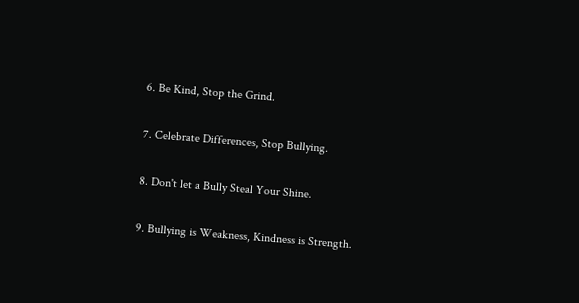6. Be Kind, Stop the Grind.

7. Celebrate Differences, Stop Bullying.

8. Don't let a Bully Steal Your Shine.

9. Bullying is Weakness, Kindness is Strength.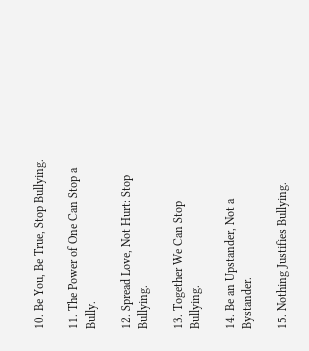10. Be You, Be True, Stop Bullying.

11. The Power of One Can Stop a Bully.

12. Spread Love, Not Hurt: Stop Bullying.

13. Together We Can Stop Bullying.

14. Be an Upstander, Not a Bystander.

15. Nothing Justifies Bullying.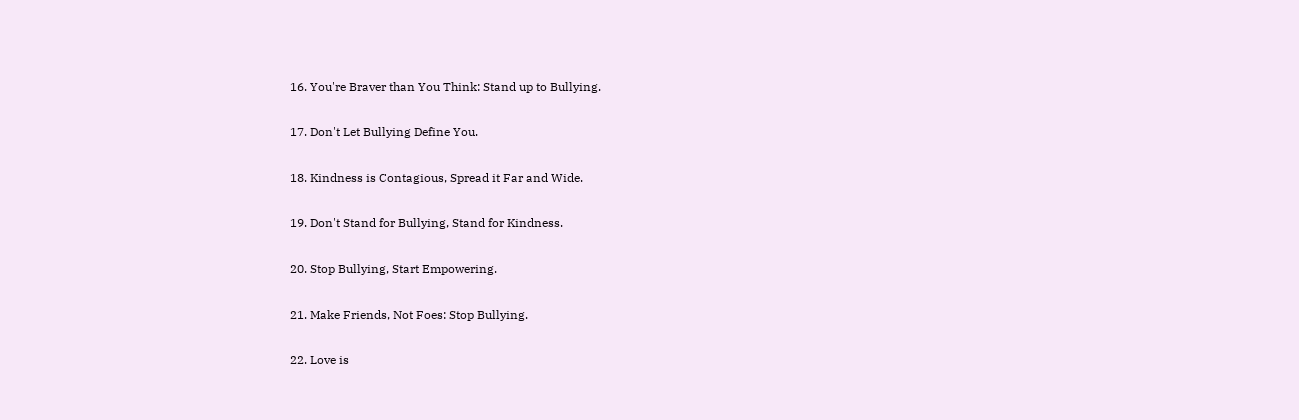16. You're Braver than You Think: Stand up to Bullying.

17. Don't Let Bullying Define You.

18. Kindness is Contagious, Spread it Far and Wide.

19. Don't Stand for Bullying, Stand for Kindness.

20. Stop Bullying, Start Empowering.

21. Make Friends, Not Foes: Stop Bullying.

22. Love is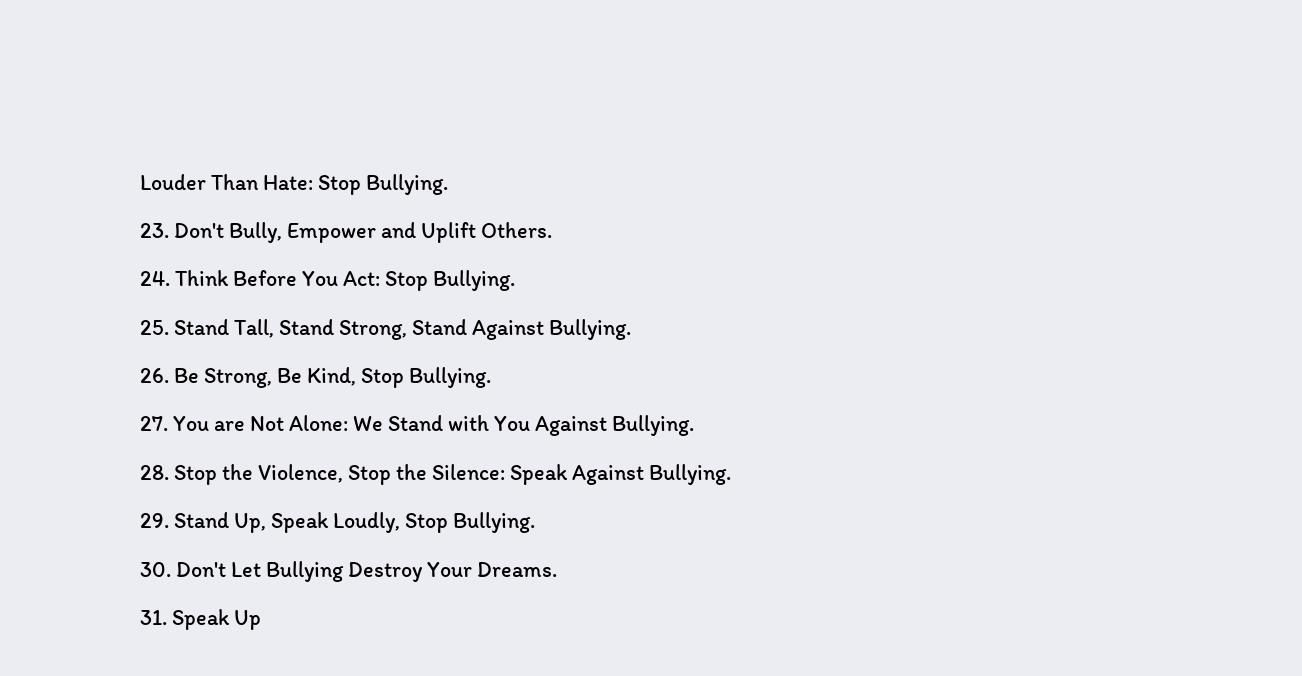Louder Than Hate: Stop Bullying.

23. Don't Bully, Empower and Uplift Others.

24. Think Before You Act: Stop Bullying.

25. Stand Tall, Stand Strong, Stand Against Bullying.

26. Be Strong, Be Kind, Stop Bullying.

27. You are Not Alone: We Stand with You Against Bullying.

28. Stop the Violence, Stop the Silence: Speak Against Bullying.

29. Stand Up, Speak Loudly, Stop Bullying.

30. Don't Let Bullying Destroy Your Dreams.

31. Speak Up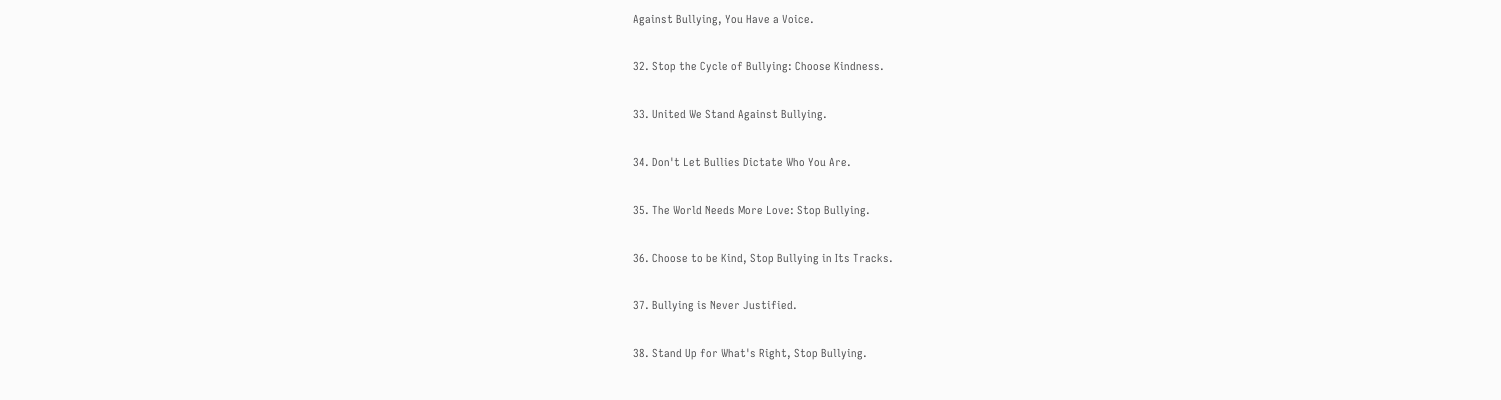Against Bullying, You Have a Voice.

32. Stop the Cycle of Bullying: Choose Kindness.

33. United We Stand Against Bullying.

34. Don't Let Bullies Dictate Who You Are.

35. The World Needs More Love: Stop Bullying.

36. Choose to be Kind, Stop Bullying in Its Tracks.

37. Bullying is Never Justified.

38. Stand Up for What's Right, Stop Bullying.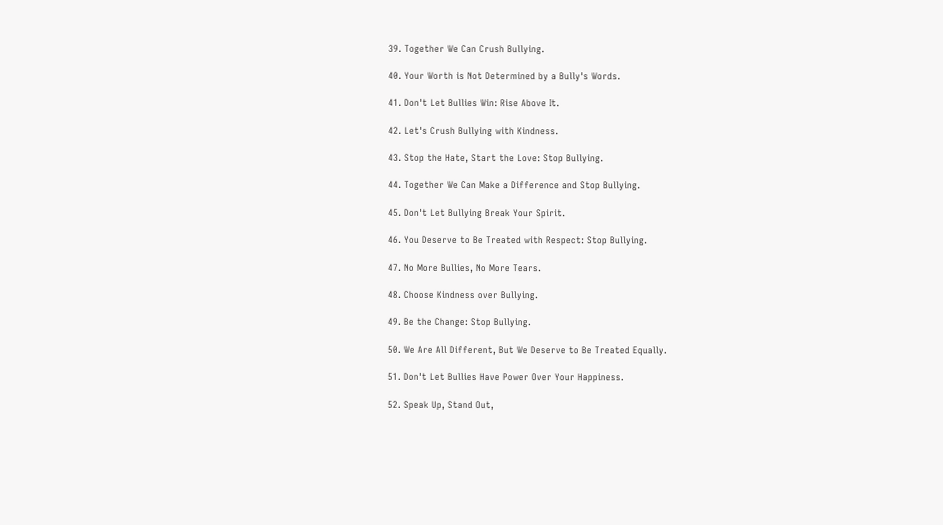39. Together We Can Crush Bullying.

40. Your Worth is Not Determined by a Bully's Words.

41. Don't Let Bullies Win: Rise Above It.

42. Let's Crush Bullying with Kindness.

43. Stop the Hate, Start the Love: Stop Bullying.

44. Together We Can Make a Difference and Stop Bullying.

45. Don't Let Bullying Break Your Spirit.

46. You Deserve to Be Treated with Respect: Stop Bullying.

47. No More Bullies, No More Tears.

48. Choose Kindness over Bullying.

49. Be the Change: Stop Bullying.

50. We Are All Different, But We Deserve to Be Treated Equally.

51. Don't Let Bullies Have Power Over Your Happiness.

52. Speak Up, Stand Out,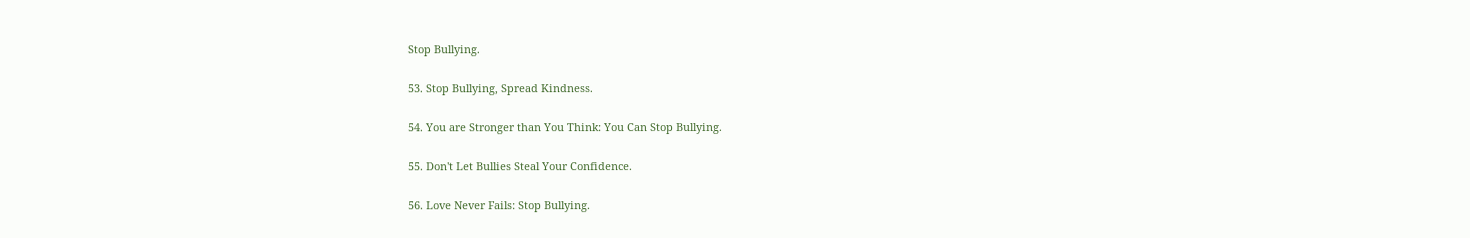Stop Bullying.

53. Stop Bullying, Spread Kindness.

54. You are Stronger than You Think: You Can Stop Bullying.

55. Don't Let Bullies Steal Your Confidence.

56. Love Never Fails: Stop Bullying.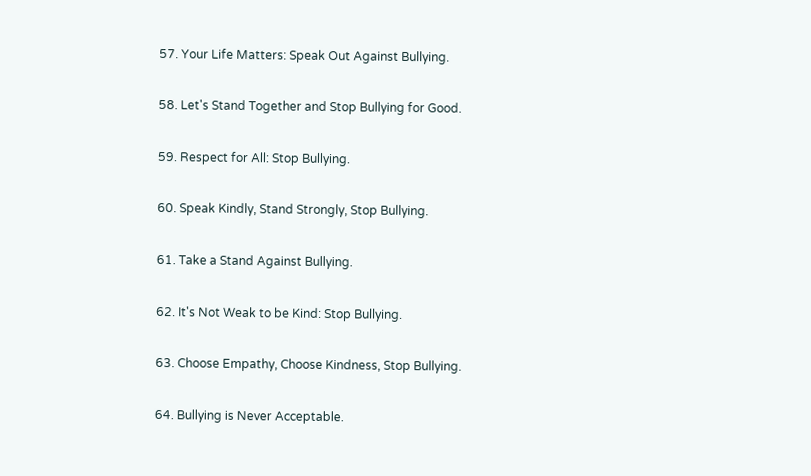57. Your Life Matters: Speak Out Against Bullying.

58. Let's Stand Together and Stop Bullying for Good.

59. Respect for All: Stop Bullying.

60. Speak Kindly, Stand Strongly, Stop Bullying.

61. Take a Stand Against Bullying.

62. It's Not Weak to be Kind: Stop Bullying.

63. Choose Empathy, Choose Kindness, Stop Bullying.

64. Bullying is Never Acceptable.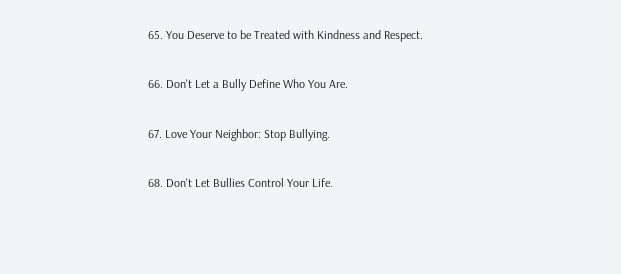65. You Deserve to be Treated with Kindness and Respect.

66. Don't Let a Bully Define Who You Are.

67. Love Your Neighbor: Stop Bullying.

68. Don't Let Bullies Control Your Life.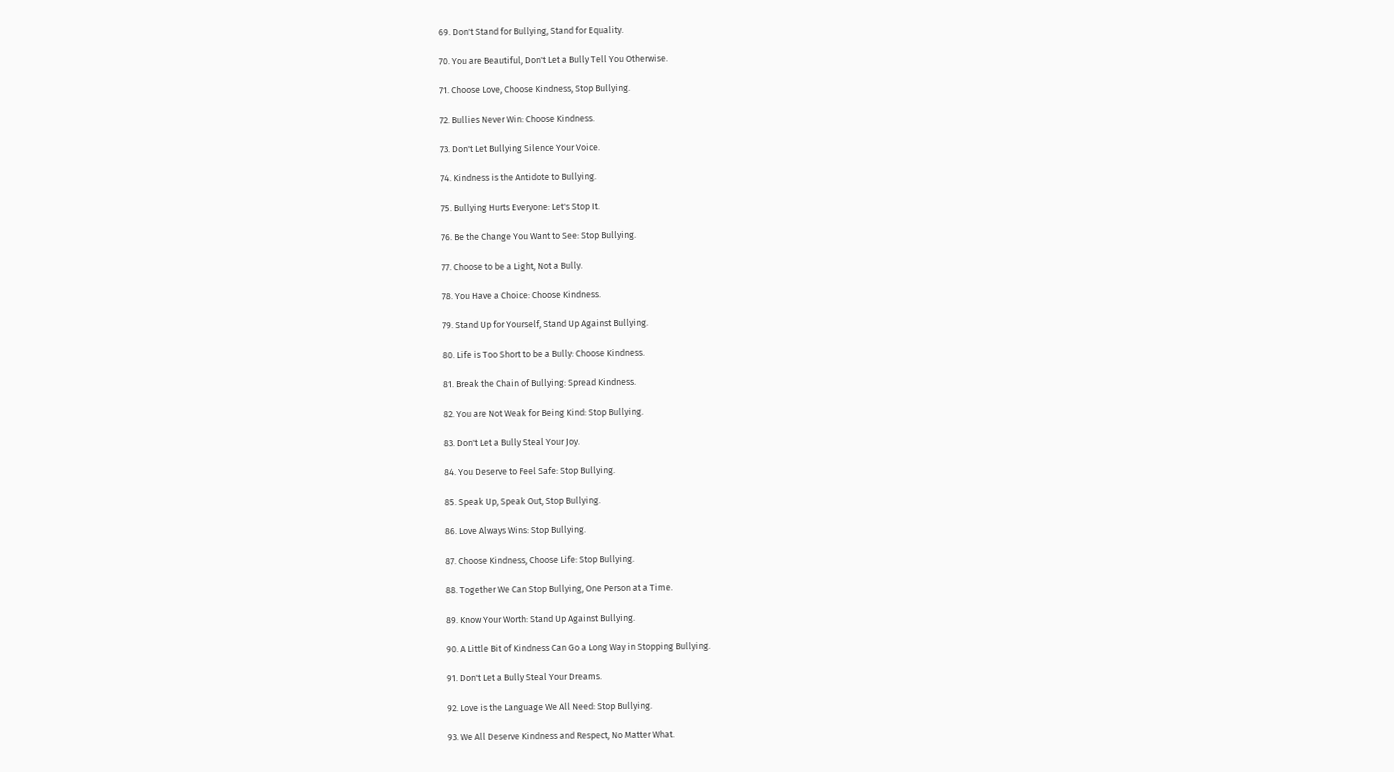69. Don't Stand for Bullying, Stand for Equality.

70. You are Beautiful, Don't Let a Bully Tell You Otherwise.

71. Choose Love, Choose Kindness, Stop Bullying.

72. Bullies Never Win: Choose Kindness.

73. Don't Let Bullying Silence Your Voice.

74. Kindness is the Antidote to Bullying.

75. Bullying Hurts Everyone: Let's Stop It.

76. Be the Change You Want to See: Stop Bullying.

77. Choose to be a Light, Not a Bully.

78. You Have a Choice: Choose Kindness.

79. Stand Up for Yourself, Stand Up Against Bullying.

80. Life is Too Short to be a Bully: Choose Kindness.

81. Break the Chain of Bullying: Spread Kindness.

82. You are Not Weak for Being Kind: Stop Bullying.

83. Don't Let a Bully Steal Your Joy.

84. You Deserve to Feel Safe: Stop Bullying.

85. Speak Up, Speak Out, Stop Bullying.

86. Love Always Wins: Stop Bullying.

87. Choose Kindness, Choose Life: Stop Bullying.

88. Together We Can Stop Bullying, One Person at a Time.

89. Know Your Worth: Stand Up Against Bullying.

90. A Little Bit of Kindness Can Go a Long Way in Stopping Bullying.

91. Don't Let a Bully Steal Your Dreams.

92. Love is the Language We All Need: Stop Bullying.

93. We All Deserve Kindness and Respect, No Matter What.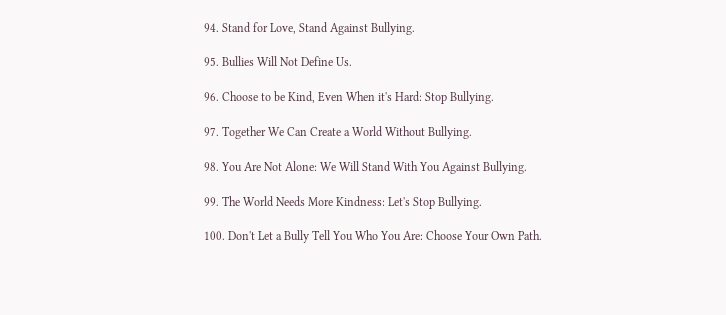94. Stand for Love, Stand Against Bullying.

95. Bullies Will Not Define Us.

96. Choose to be Kind, Even When it's Hard: Stop Bullying.

97. Together We Can Create a World Without Bullying.

98. You Are Not Alone: We Will Stand With You Against Bullying.

99. The World Needs More Kindness: Let's Stop Bullying.

100. Don't Let a Bully Tell You Who You Are: Choose Your Own Path.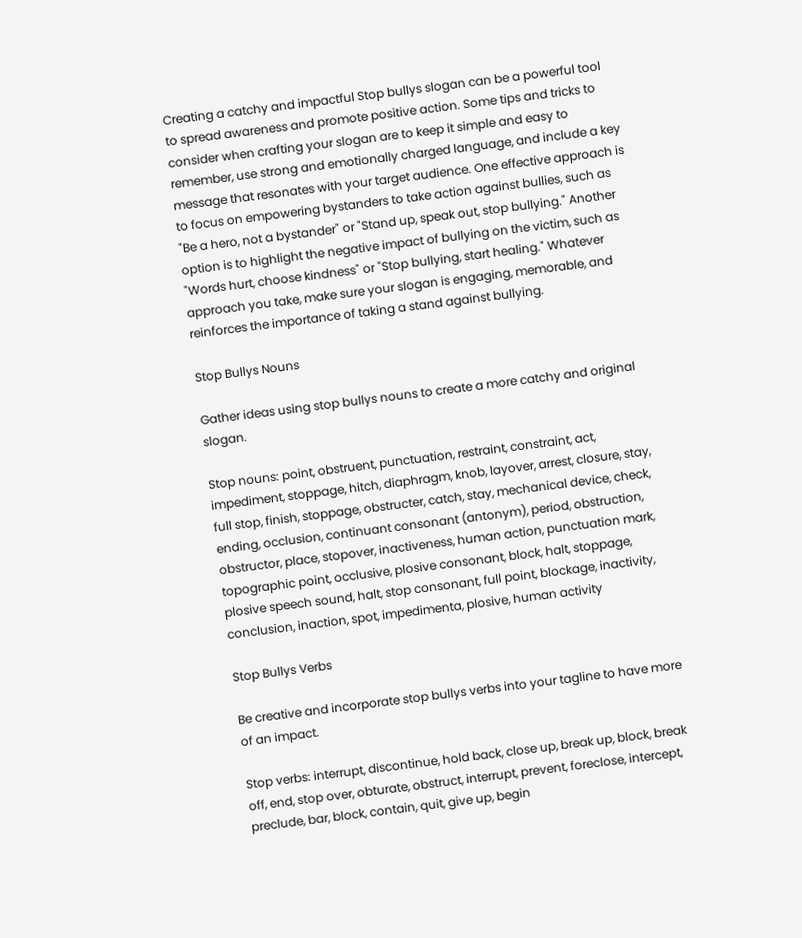Creating a catchy and impactful Stop bullys slogan can be a powerful tool to spread awareness and promote positive action. Some tips and tricks to consider when crafting your slogan are to keep it simple and easy to remember, use strong and emotionally charged language, and include a key message that resonates with your target audience. One effective approach is to focus on empowering bystanders to take action against bullies, such as "Be a hero, not a bystander" or "Stand up, speak out, stop bullying." Another option is to highlight the negative impact of bullying on the victim, such as "Words hurt, choose kindness" or "Stop bullying, start healing." Whatever approach you take, make sure your slogan is engaging, memorable, and reinforces the importance of taking a stand against bullying.

Stop Bullys Nouns

Gather ideas using stop bullys nouns to create a more catchy and original slogan.

Stop nouns: point, obstruent, punctuation, restraint, constraint, act, impediment, stoppage, hitch, diaphragm, knob, layover, arrest, closure, stay, full stop, finish, stoppage, obstructer, catch, stay, mechanical device, check, ending, occlusion, continuant consonant (antonym), period, obstruction, obstructor, place, stopover, inactiveness, human action, punctuation mark, topographic point, occlusive, plosive consonant, block, halt, stoppage, plosive speech sound, halt, stop consonant, full point, blockage, inactivity, conclusion, inaction, spot, impedimenta, plosive, human activity

Stop Bullys Verbs

Be creative and incorporate stop bullys verbs into your tagline to have more of an impact.

Stop verbs: interrupt, discontinue, hold back, close up, break up, block, break off, end, stop over, obturate, obstruct, interrupt, prevent, foreclose, intercept, preclude, bar, block, contain, quit, give up, begin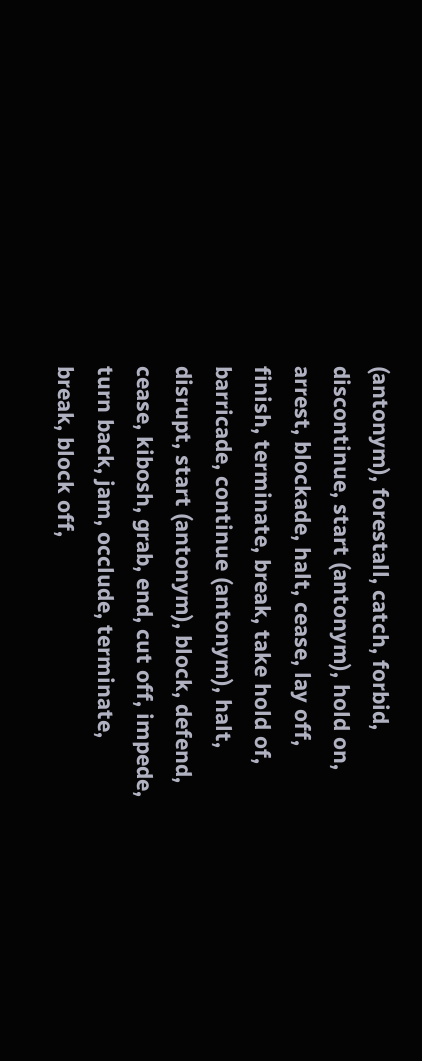(antonym), forestall, catch, forbid, discontinue, start (antonym), hold on, arrest, blockade, halt, cease, lay off, finish, terminate, break, take hold of, barricade, continue (antonym), halt, disrupt, start (antonym), block, defend, cease, kibosh, grab, end, cut off, impede, turn back, jam, occlude, terminate, break, block off,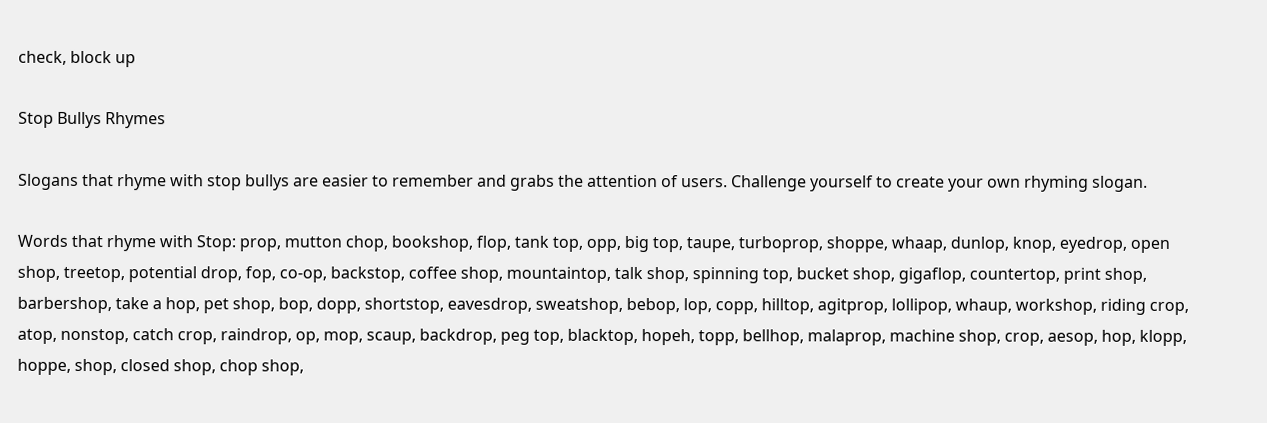check, block up

Stop Bullys Rhymes

Slogans that rhyme with stop bullys are easier to remember and grabs the attention of users. Challenge yourself to create your own rhyming slogan.

Words that rhyme with Stop: prop, mutton chop, bookshop, flop, tank top, opp, big top, taupe, turboprop, shoppe, whaap, dunlop, knop, eyedrop, open shop, treetop, potential drop, fop, co-op, backstop, coffee shop, mountaintop, talk shop, spinning top, bucket shop, gigaflop, countertop, print shop, barbershop, take a hop, pet shop, bop, dopp, shortstop, eavesdrop, sweatshop, bebop, lop, copp, hilltop, agitprop, lollipop, whaup, workshop, riding crop, atop, nonstop, catch crop, raindrop, op, mop, scaup, backdrop, peg top, blacktop, hopeh, topp, bellhop, malaprop, machine shop, crop, aesop, hop, klopp, hoppe, shop, closed shop, chop shop,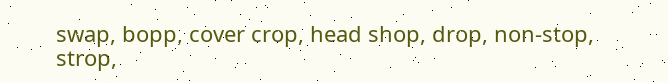swap, bopp, cover crop, head shop, drop, non-stop, strop,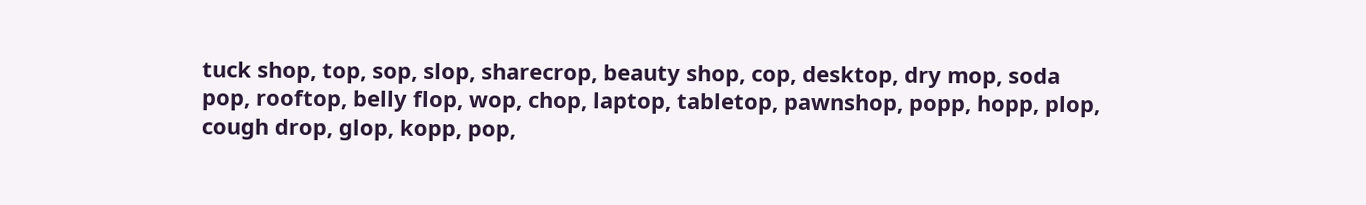tuck shop, top, sop, slop, sharecrop, beauty shop, cop, desktop, dry mop, soda pop, rooftop, belly flop, wop, chop, laptop, tabletop, pawnshop, popp, hopp, plop, cough drop, glop, kopp, pop,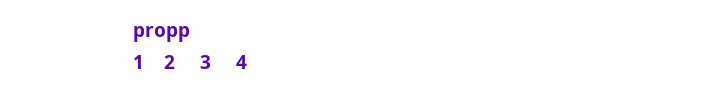propp
1    2     3     4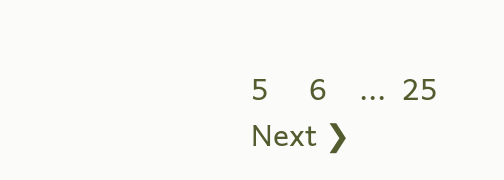5     6    ...  25      Next ❯